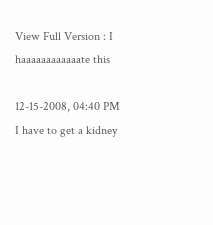View Full Version : I haaaaaaaaaaaate this

12-15-2008, 04:40 PM
I have to get a kidney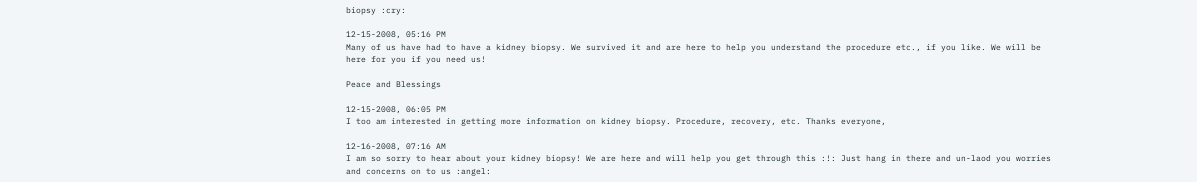biopsy :cry:

12-15-2008, 05:16 PM
Many of us have had to have a kidney biopsy. We survived it and are here to help you understand the procedure etc., if you like. We will be here for you if you need us!

Peace and Blessings

12-15-2008, 06:05 PM
I too am interested in getting more information on kidney biopsy. Procedure, recovery, etc. Thanks everyone,

12-16-2008, 07:16 AM
I am so sorry to hear about your kidney biopsy! We are here and will help you get through this :!: Just hang in there and un-laod you worries and concerns on to us :angel: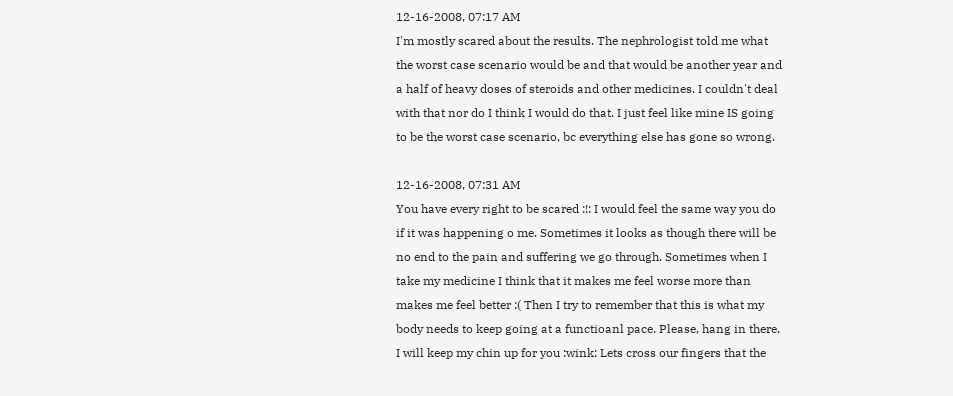12-16-2008, 07:17 AM
I'm mostly scared about the results. The nephrologist told me what the worst case scenario would be and that would be another year and a half of heavy doses of steroids and other medicines. I couldn't deal with that nor do I think I would do that. I just feel like mine IS going to be the worst case scenario, bc everything else has gone so wrong.

12-16-2008, 07:31 AM
You have every right to be scared :!: I would feel the same way you do if it was happening o me. Sometimes it looks as though there will be no end to the pain and suffering we go through. Sometimes when I take my medicine I think that it makes me feel worse more than makes me feel better :( Then I try to remember that this is what my body needs to keep going at a functioanl pace. Please, hang in there. I will keep my chin up for you :wink: Lets cross our fingers that the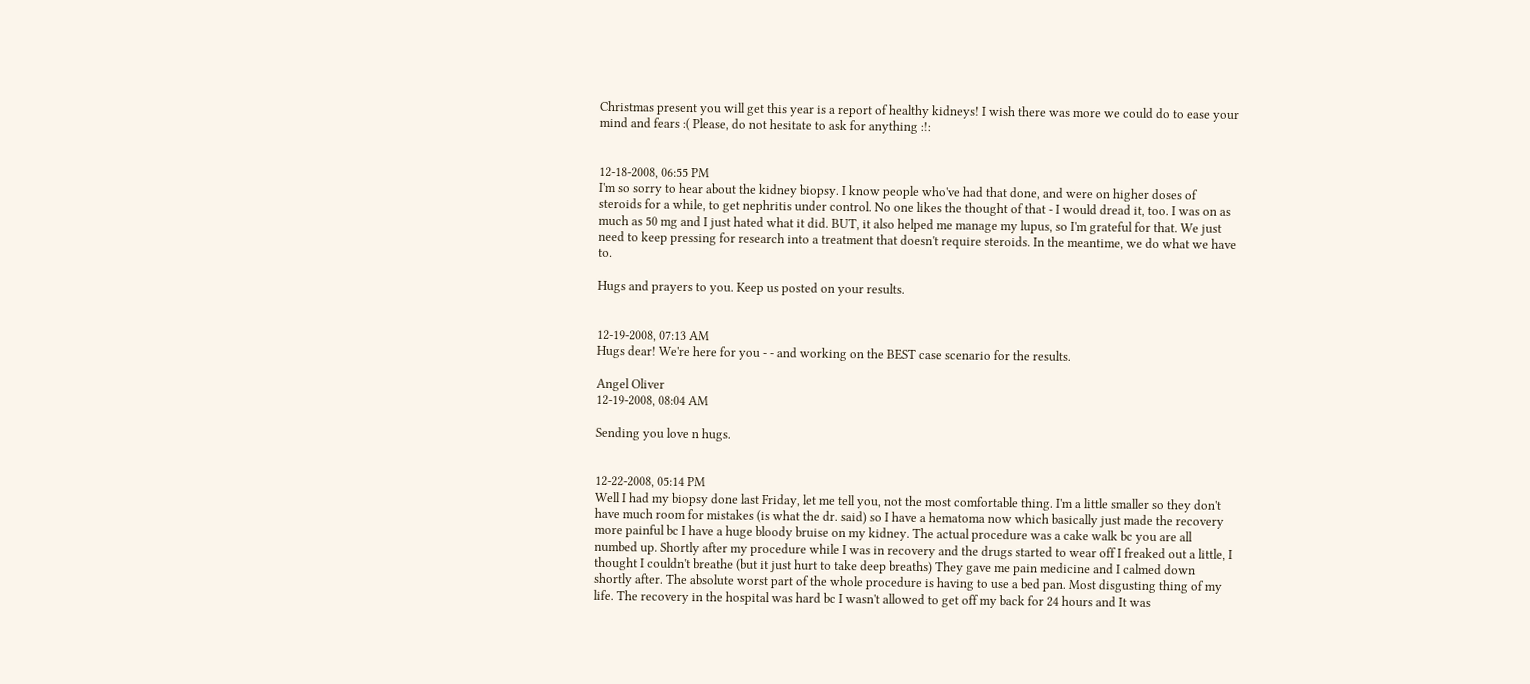Christmas present you will get this year is a report of healthy kidneys! I wish there was more we could do to ease your mind and fears :( Please, do not hesitate to ask for anything :!:


12-18-2008, 06:55 PM
I'm so sorry to hear about the kidney biopsy. I know people who've had that done, and were on higher doses of steroids for a while, to get nephritis under control. No one likes the thought of that - I would dread it, too. I was on as much as 50 mg and I just hated what it did. BUT, it also helped me manage my lupus, so I'm grateful for that. We just need to keep pressing for research into a treatment that doesn't require steroids. In the meantime, we do what we have to.

Hugs and prayers to you. Keep us posted on your results.


12-19-2008, 07:13 AM
Hugs dear! We're here for you - - and working on the BEST case scenario for the results.

Angel Oliver
12-19-2008, 08:04 AM

Sending you love n hugs.


12-22-2008, 05:14 PM
Well I had my biopsy done last Friday, let me tell you, not the most comfortable thing. I'm a little smaller so they don't have much room for mistakes (is what the dr. said) so I have a hematoma now which basically just made the recovery more painful bc I have a huge bloody bruise on my kidney. The actual procedure was a cake walk bc you are all numbed up. Shortly after my procedure while I was in recovery and the drugs started to wear off I freaked out a little, I thought I couldn't breathe (but it just hurt to take deep breaths) They gave me pain medicine and I calmed down shortly after. The absolute worst part of the whole procedure is having to use a bed pan. Most disgusting thing of my life. The recovery in the hospital was hard bc I wasn't allowed to get off my back for 24 hours and It was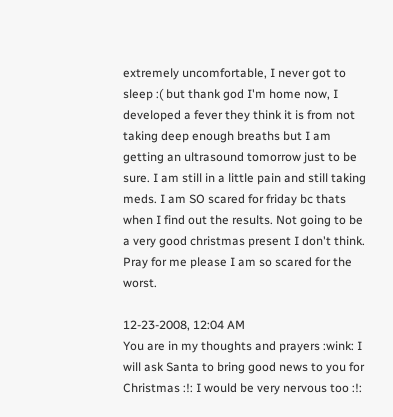extremely uncomfortable, I never got to sleep :( but thank god I'm home now, I developed a fever they think it is from not taking deep enough breaths but I am getting an ultrasound tomorrow just to be sure. I am still in a little pain and still taking meds. I am SO scared for friday bc thats when I find out the results. Not going to be a very good christmas present I don't think. Pray for me please I am so scared for the worst.

12-23-2008, 12:04 AM
You are in my thoughts and prayers :wink: I will ask Santa to bring good news to you for Christmas :!: I would be very nervous too :!: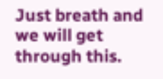Just breath and we will get through this.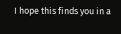I hope this finds you in a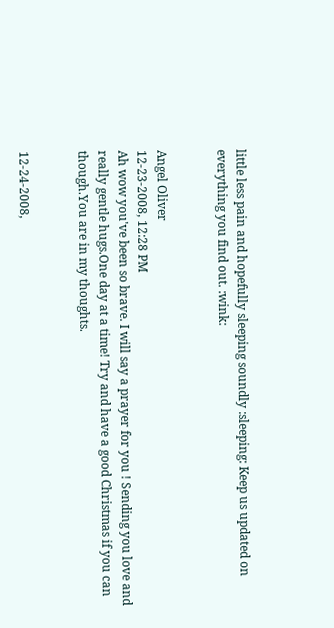little less pain and hopefully sleeping soundly :sleeping: Keep us updated on everything you find out. :wink:


Angel Oliver
12-23-2008, 12:28 PM
Ah wow you've been so brave. I will say a prayer for you ! Sending you love and really gentle hugs.One day at a time! Try and have a good Christmas if you can though.You are in my thoughts.


12-24-2008,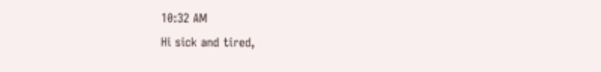10:32 AM
Hi sick and tired,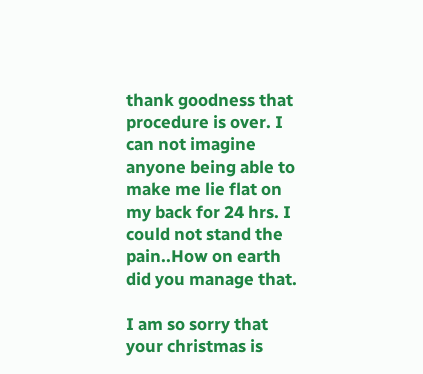thank goodness that procedure is over. I can not imagine anyone being able to make me lie flat on my back for 24 hrs. I could not stand the pain..How on earth did you manage that.

I am so sorry that your christmas is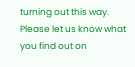turning out this way. Please let us know what you find out on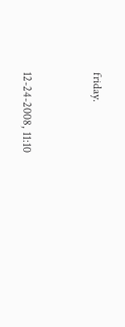friday.


12-24-2008, 11:10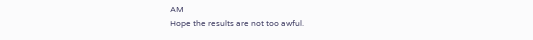AM
Hope the results are not too awful.